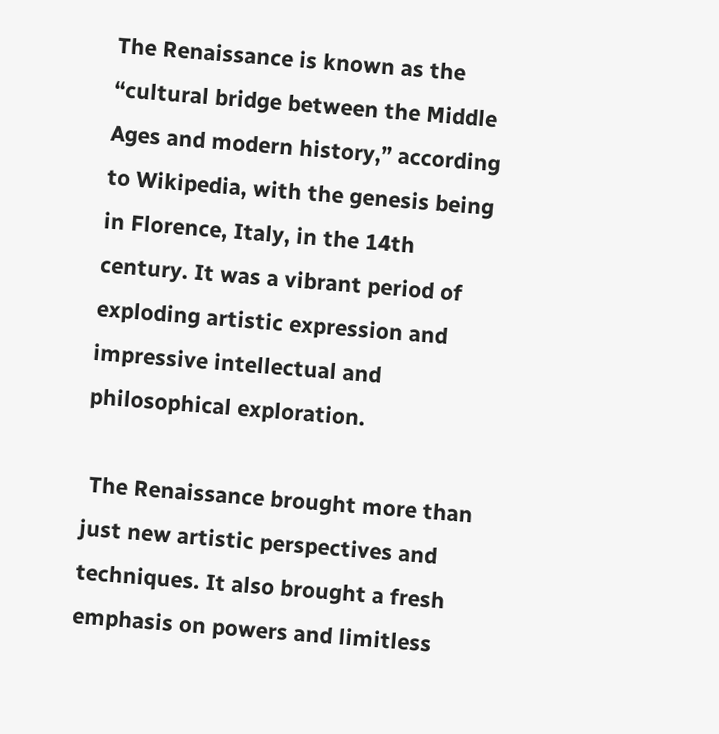The Renaissance is known as the “cultural bridge between the Middle Ages and modern history,” according to Wikipedia, with the genesis being in Florence, Italy, in the 14th century. It was a vibrant period of exploding artistic expression and impressive intellectual and philosophical exploration.

 The Renaissance brought more than just new artistic perspectives and techniques. It also brought a fresh emphasis on powers and limitless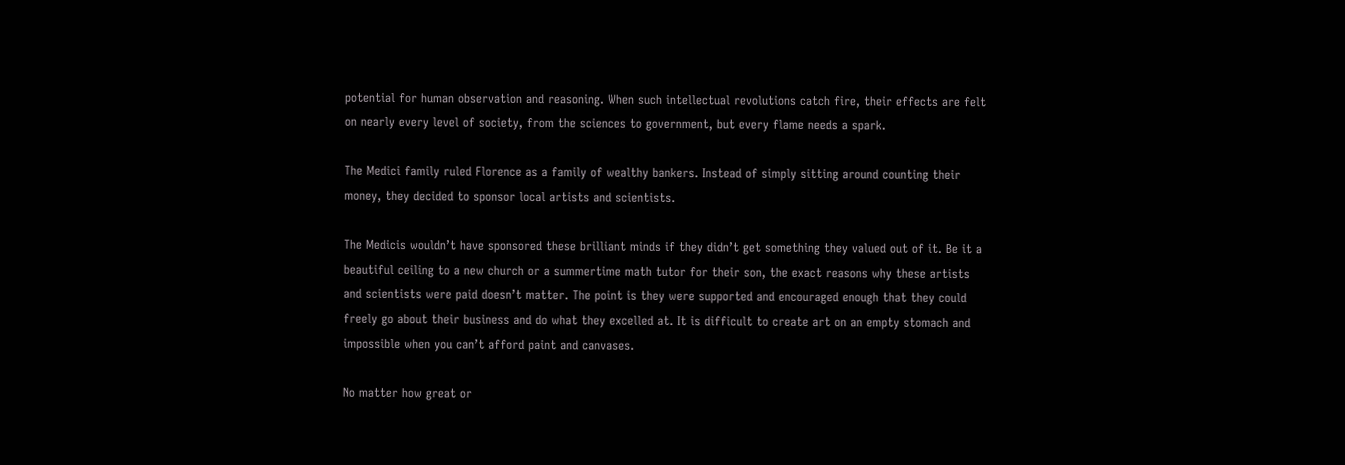potential for human observation and reasoning. When such intellectual revolutions catch fire, their effects are felt on nearly every level of society, from the sciences to government, but every flame needs a spark.

The Medici family ruled Florence as a family of wealthy bankers. Instead of simply sitting around counting their money, they decided to sponsor local artists and scientists.

The Medicis wouldn’t have sponsored these brilliant minds if they didn’t get something they valued out of it. Be it a beautiful ceiling to a new church or a summertime math tutor for their son, the exact reasons why these artists and scientists were paid doesn’t matter. The point is they were supported and encouraged enough that they could freely go about their business and do what they excelled at. It is difficult to create art on an empty stomach and impossible when you can’t afford paint and canvases.

No matter how great or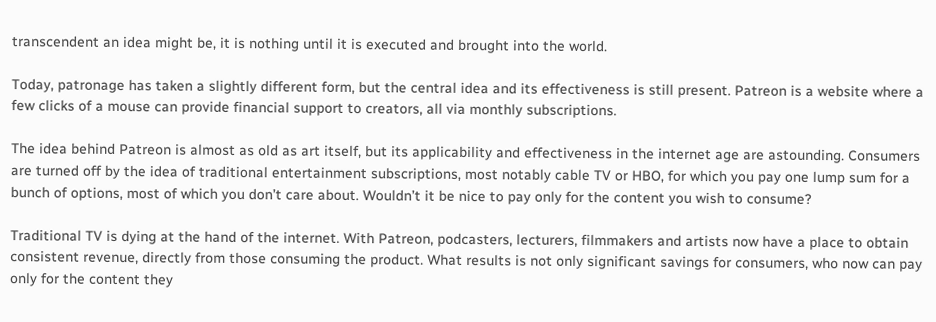transcendent an idea might be, it is nothing until it is executed and brought into the world.

Today, patronage has taken a slightly different form, but the central idea and its effectiveness is still present. Patreon is a website where a few clicks of a mouse can provide financial support to creators, all via monthly subscriptions.

The idea behind Patreon is almost as old as art itself, but its applicability and effectiveness in the internet age are astounding. Consumers are turned off by the idea of traditional entertainment subscriptions, most notably cable TV or HBO, for which you pay one lump sum for a bunch of options, most of which you don’t care about. Wouldn’t it be nice to pay only for the content you wish to consume?

Traditional TV is dying at the hand of the internet. With Patreon, podcasters, lecturers, filmmakers and artists now have a place to obtain consistent revenue, directly from those consuming the product. What results is not only significant savings for consumers, who now can pay only for the content they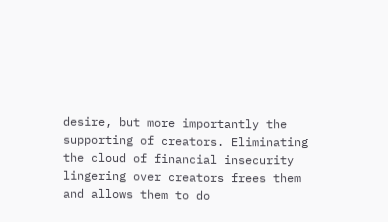desire, but more importantly the supporting of creators. Eliminating the cloud of financial insecurity lingering over creators frees them and allows them to do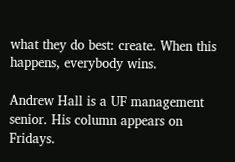what they do best: create. When this happens, everybody wins.

Andrew Hall is a UF management senior. His column appears on Fridays.